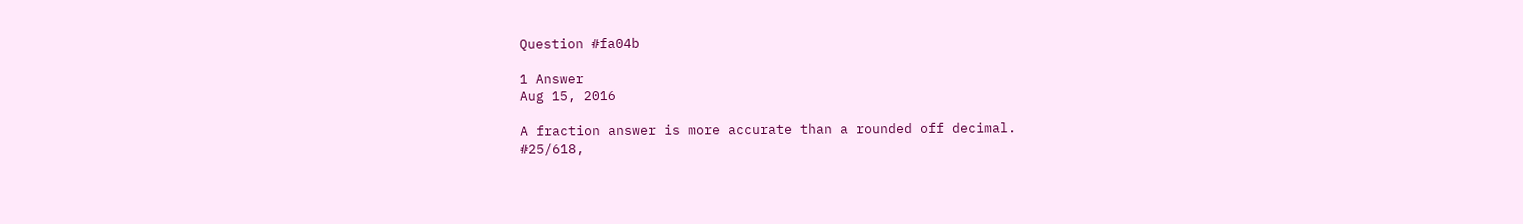Question #fa04b

1 Answer
Aug 15, 2016

A fraction answer is more accurate than a rounded off decimal.
#25/618,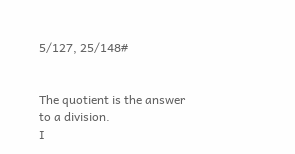5/127, 25/148#


The quotient is the answer to a division.
I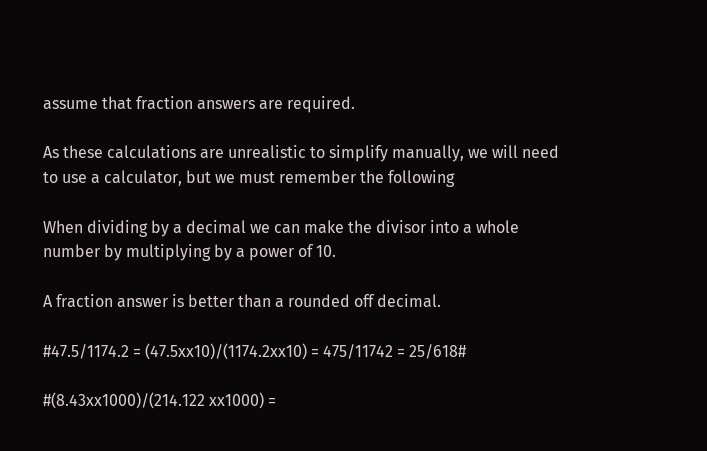assume that fraction answers are required.

As these calculations are unrealistic to simplify manually, we will need to use a calculator, but we must remember the following

When dividing by a decimal we can make the divisor into a whole number by multiplying by a power of 10.

A fraction answer is better than a rounded off decimal.

#47.5/1174.2 = (47.5xx10)/(1174.2xx10) = 475/11742 = 25/618#

#(8.43xx1000)/(214.122 xx1000) =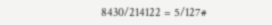8430/214122 = 5/127#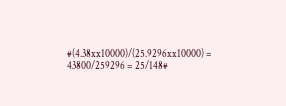#(4.38xx10000)/(25.9296xx10000) = 43800/259296 = 25/148#